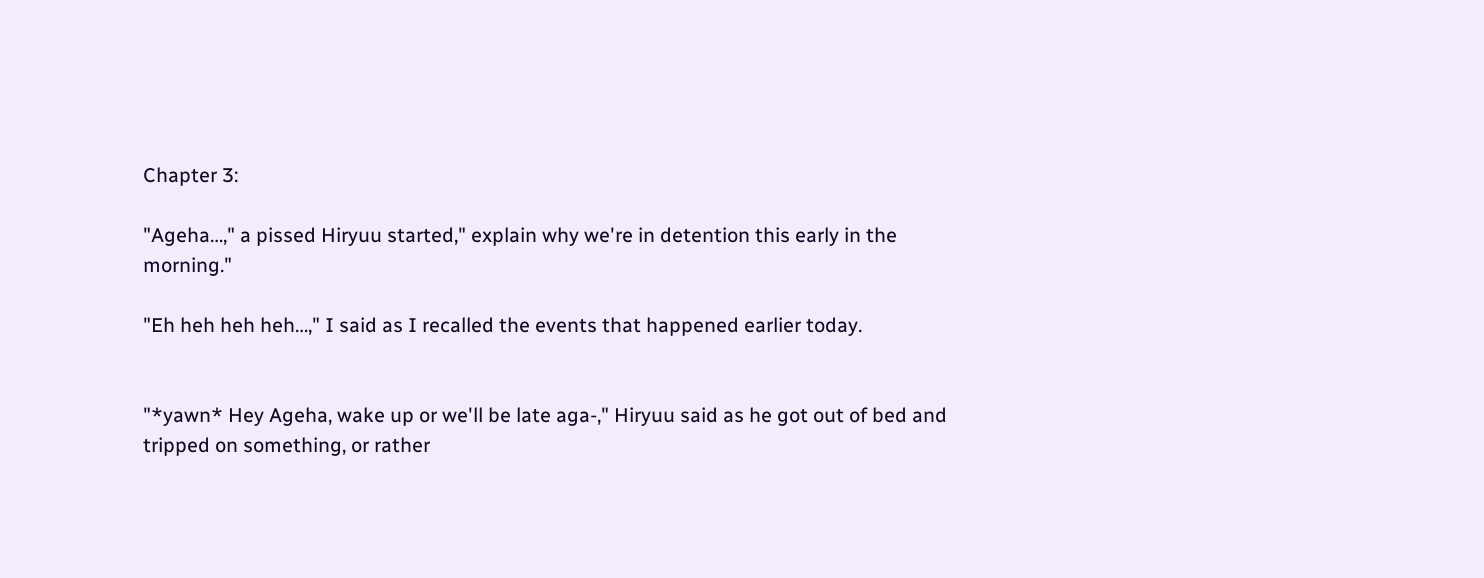Chapter 3:

"Ageha…," a pissed Hiryuu started," explain why we're in detention this early in the morning."

"Eh heh heh heh…," I said as I recalled the events that happened earlier today.


"*yawn* Hey Ageha, wake up or we'll be late aga-," Hiryuu said as he got out of bed and tripped on something, or rather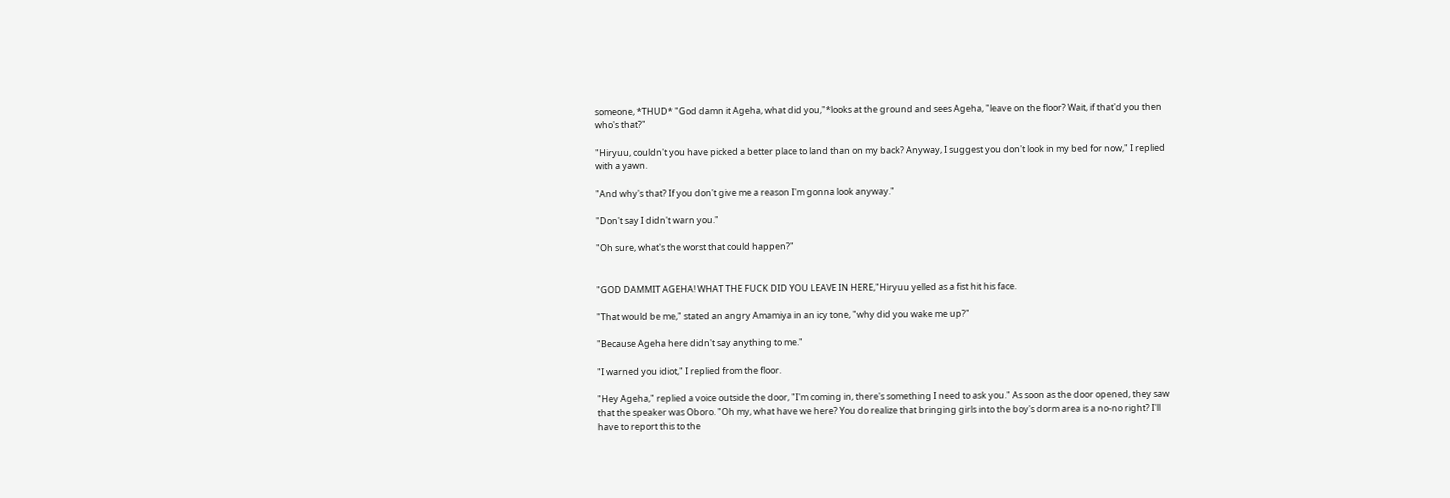someone, *THUD* "God damn it Ageha, what did you,"*looks at the ground and sees Ageha, "leave on the floor? Wait, if that'd you then who's that?"

"Hiryuu, couldn't you have picked a better place to land than on my back? Anyway, I suggest you don't look in my bed for now," I replied with a yawn.

"And why's that? If you don't give me a reason I'm gonna look anyway."

"Don't say I didn't warn you."

"Oh sure, what's the worst that could happen?"


"GOD DAMMIT AGEHA! WHAT THE FUCK DID YOU LEAVE IN HERE,"Hiryuu yelled as a fist hit his face.

"That would be me," stated an angry Amamiya in an icy tone, "why did you wake me up?"

"Because Ageha here didn't say anything to me."

"I warned you idiot," I replied from the floor.

"Hey Ageha," replied a voice outside the door, "I'm coming in, there's something I need to ask you." As soon as the door opened, they saw that the speaker was Oboro. "Oh my, what have we here? You do realize that bringing girls into the boy's dorm area is a no-no right? I'll have to report this to the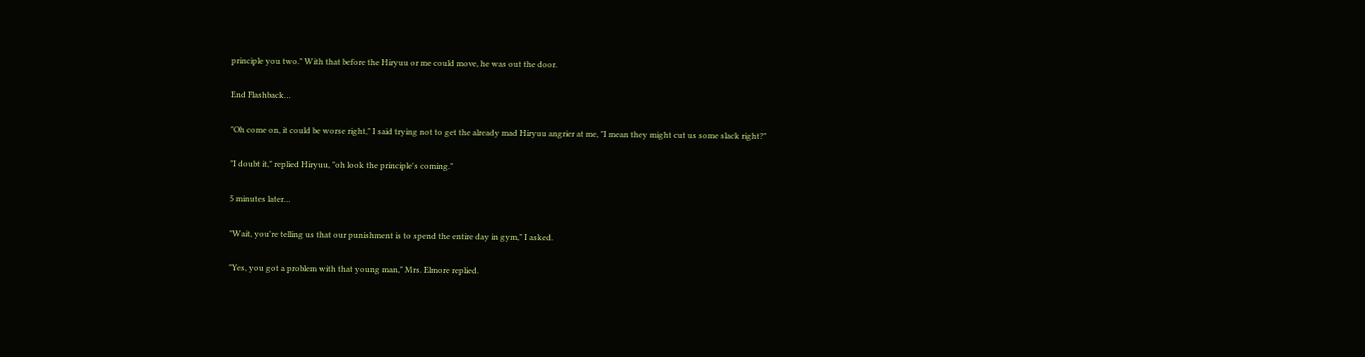principle you two." With that before the Hiryuu or me could move, he was out the door.

End Flashback…

"Oh come on, it could be worse right," I said trying not to get the already mad Hiryuu angrier at me, "I mean they might cut us some slack right?"

"I doubt it," replied Hiryuu, "oh look the principle's coming."

5 minutes later…

"Wait, you're telling us that our punishment is to spend the entire day in gym," I asked.

"Yes, you got a problem with that young man," Mrs. Elmore replied.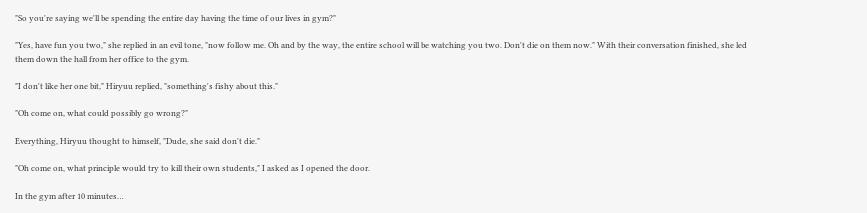"So you're saying we'll be spending the entire day having the time of our lives in gym?"

"Yes, have fun you two," she replied in an evil tone, "now follow me. Oh and by the way, the entire school will be watching you two. Don't die on them now." With their conversation finished, she led them down the hall from her office to the gym.

"I don't like her one bit," Hiryuu replied, "something's fishy about this."

"Oh come on, what could possibly go wrong?"

Everything, Hiryuu thought to himself, "Dude, she said don't die."

"Oh come on, what principle would try to kill their own students," I asked as I opened the door.

In the gym after 10 minutes…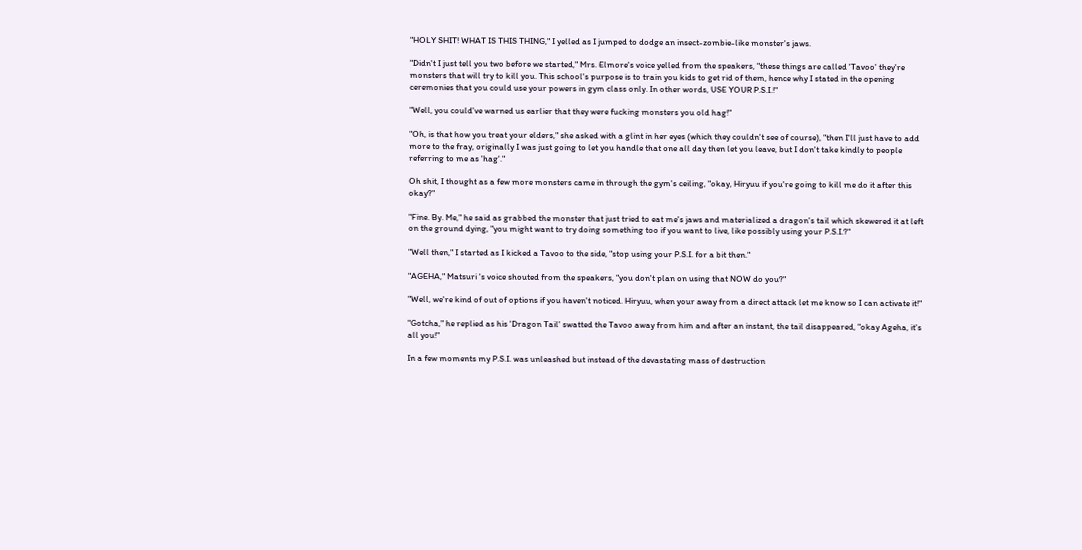"HOLY SHIT! WHAT IS THIS THING," I yelled as I jumped to dodge an insect-zombie-like monster's jaws.

"Didn't I just tell you two before we started," Mrs. Elmore's voice yelled from the speakers, "these things are called 'Tavoo' they're monsters that will try to kill you. This school's purpose is to train you kids to get rid of them, hence why I stated in the opening ceremonies that you could use your powers in gym class only. In other words, USE YOUR P.S.I.!"

"Well, you could've warned us earlier that they were fucking monsters you old hag!"

"Oh, is that how you treat your elders," she asked with a glint in her eyes (which they couldn't see of course), "then I'll just have to add more to the fray, originally I was just going to let you handle that one all day then let you leave, but I don't take kindly to people referring to me as 'hag'."

Oh shit, I thought as a few more monsters came in through the gym's ceiling, "okay, Hiryuu if you're going to kill me do it after this okay?"

"Fine. By. Me," he said as grabbed the monster that just tried to eat me's jaws and materialized a dragon's tail which skewered it at left on the ground dying, "you might want to try doing something too if you want to live, like possibly using your P.S.I.?"

"Well then," I started as I kicked a Tavoo to the side, "stop using your P.S.I. for a bit then."

"AGEHA," Matsuri 's voice shouted from the speakers, "you don't plan on using that NOW do you?"

"Well, we're kind of out of options if you haven't noticed. Hiryuu, when your away from a direct attack let me know so I can activate it!"

"Gotcha," he replied as his 'Dragon Tail' swatted the Tavoo away from him and after an instant, the tail disappeared, "okay Ageha, it's all you!"

In a few moments my P.S.I. was unleashed but instead of the devastating mass of destruction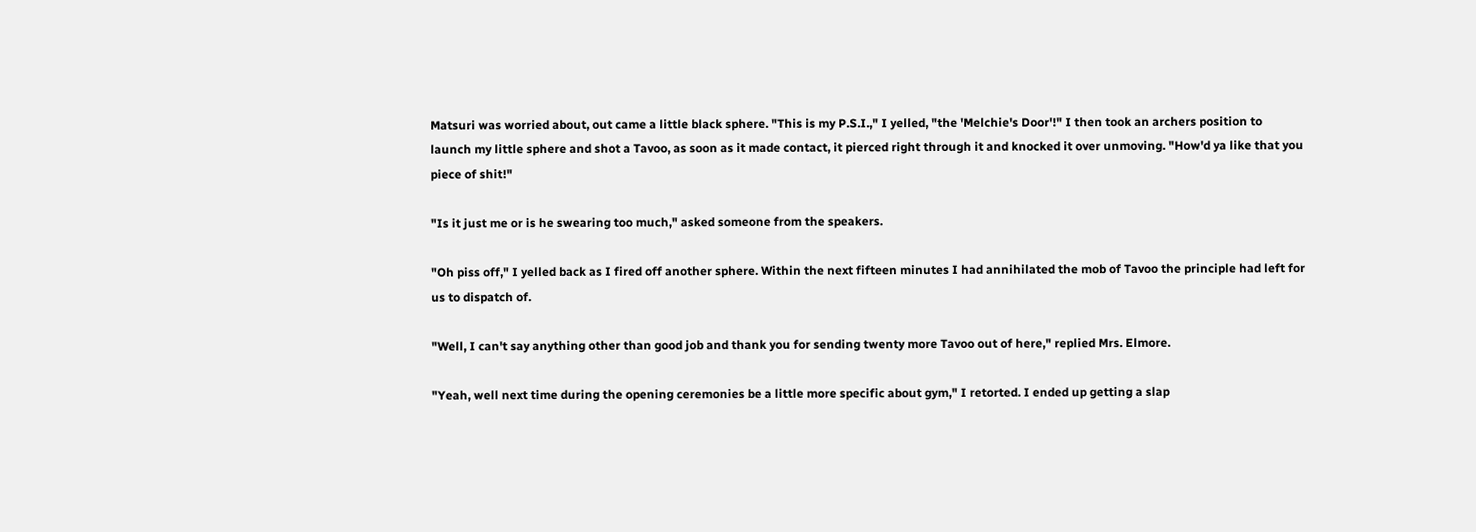Matsuri was worried about, out came a little black sphere. "This is my P.S.I.," I yelled, "the 'Melchie's Door'!" I then took an archers position to launch my little sphere and shot a Tavoo, as soon as it made contact, it pierced right through it and knocked it over unmoving. "How'd ya like that you piece of shit!"

"Is it just me or is he swearing too much," asked someone from the speakers.

"Oh piss off," I yelled back as I fired off another sphere. Within the next fifteen minutes I had annihilated the mob of Tavoo the principle had left for us to dispatch of.

"Well, I can't say anything other than good job and thank you for sending twenty more Tavoo out of here," replied Mrs. Elmore.

"Yeah, well next time during the opening ceremonies be a little more specific about gym," I retorted. I ended up getting a slap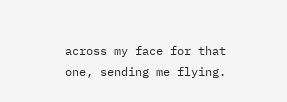across my face for that one, sending me flying.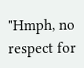"Hmph, no respect for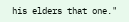his elders that one."